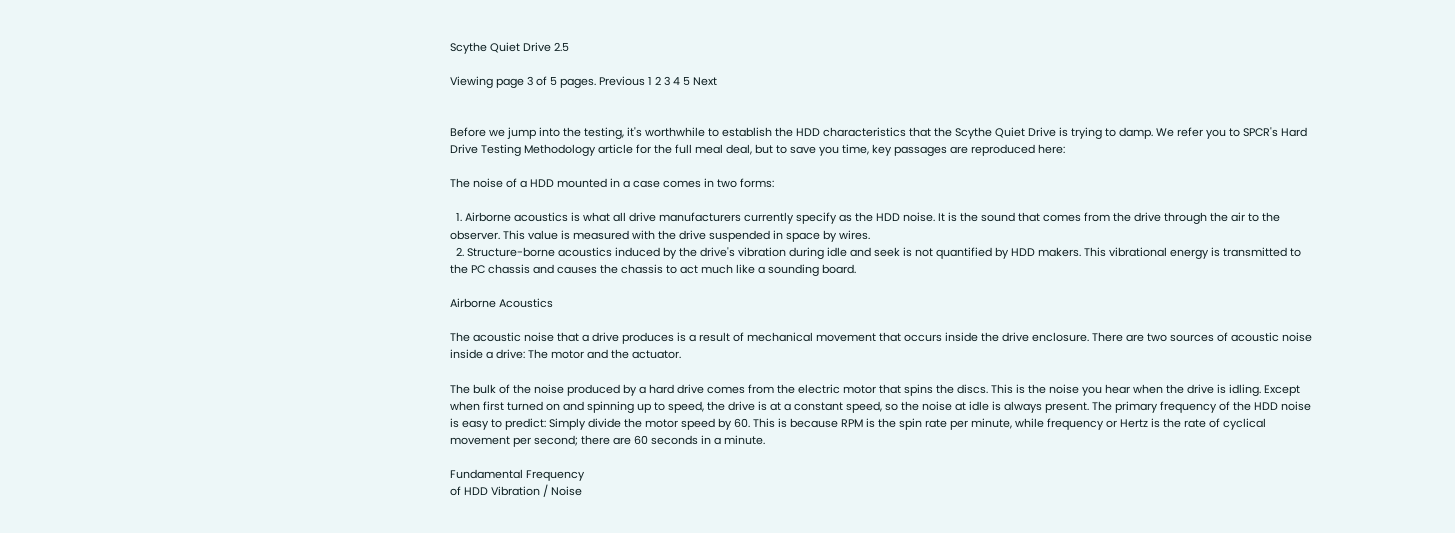Scythe Quiet Drive 2.5

Viewing page 3 of 5 pages. Previous 1 2 3 4 5 Next


Before we jump into the testing, it's worthwhile to establish the HDD characteristics that the Scythe Quiet Drive is trying to damp. We refer you to SPCR's Hard Drive Testing Methodology article for the full meal deal, but to save you time, key passages are reproduced here:

The noise of a HDD mounted in a case comes in two forms:

  1. Airborne acoustics is what all drive manufacturers currently specify as the HDD noise. It is the sound that comes from the drive through the air to the observer. This value is measured with the drive suspended in space by wires.
  2. Structure-borne acoustics induced by the drive's vibration during idle and seek is not quantified by HDD makers. This vibrational energy is transmitted to the PC chassis and causes the chassis to act much like a sounding board.

Airborne Acoustics

The acoustic noise that a drive produces is a result of mechanical movement that occurs inside the drive enclosure. There are two sources of acoustic noise inside a drive: The motor and the actuator.

The bulk of the noise produced by a hard drive comes from the electric motor that spins the discs. This is the noise you hear when the drive is idling. Except when first turned on and spinning up to speed, the drive is at a constant speed, so the noise at idle is always present. The primary frequency of the HDD noise is easy to predict: Simply divide the motor speed by 60. This is because RPM is the spin rate per minute, while frequency or Hertz is the rate of cyclical movement per second; there are 60 seconds in a minute.

Fundamental Frequency
of HDD Vibration / Noise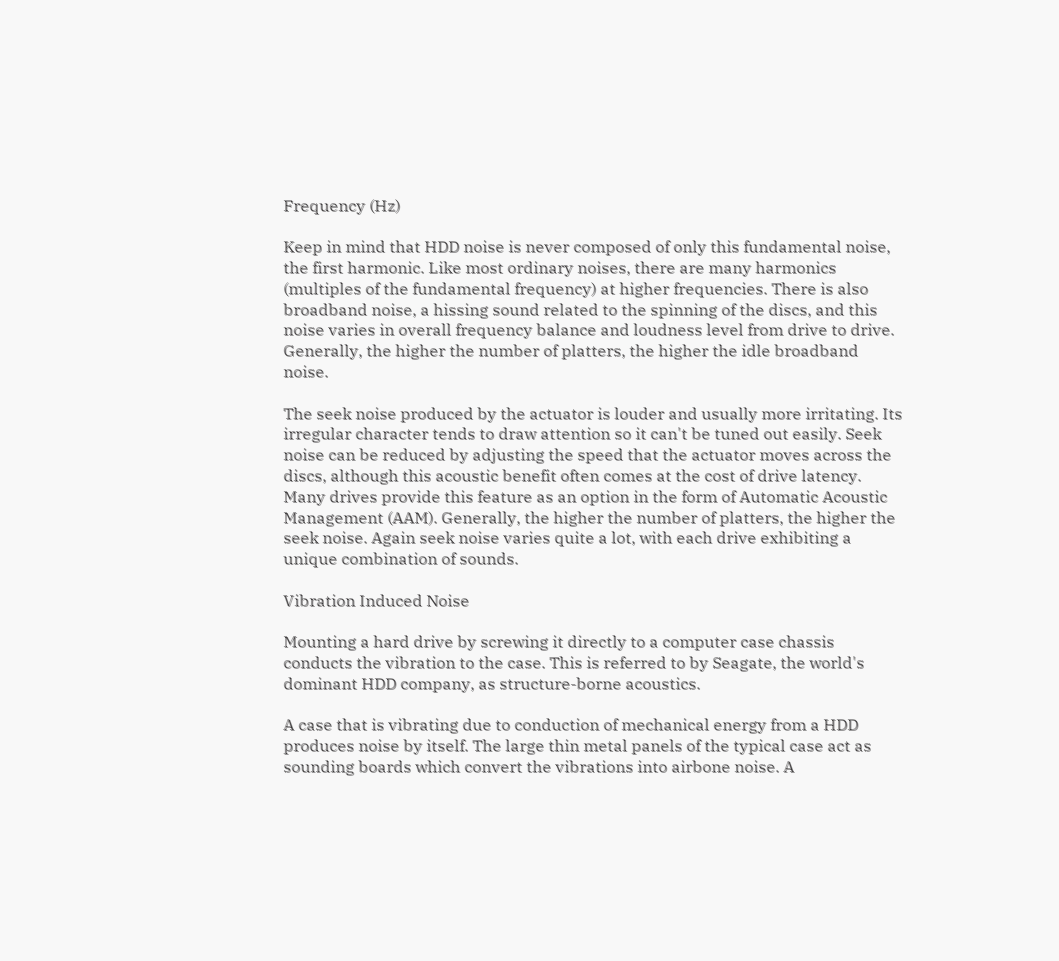Frequency (Hz)

Keep in mind that HDD noise is never composed of only this fundamental noise, the first harmonic. Like most ordinary noises, there are many harmonics (multiples of the fundamental frequency) at higher frequencies. There is also broadband noise, a hissing sound related to the spinning of the discs, and this noise varies in overall frequency balance and loudness level from drive to drive. Generally, the higher the number of platters, the higher the idle broadband noise.

The seek noise produced by the actuator is louder and usually more irritating. Its irregular character tends to draw attention so it can't be tuned out easily. Seek noise can be reduced by adjusting the speed that the actuator moves across the discs, although this acoustic benefit often comes at the cost of drive latency. Many drives provide this feature as an option in the form of Automatic Acoustic Management (AAM). Generally, the higher the number of platters, the higher the seek noise. Again seek noise varies quite a lot, with each drive exhibiting a unique combination of sounds.

Vibration Induced Noise

Mounting a hard drive by screwing it directly to a computer case chassis conducts the vibration to the case. This is referred to by Seagate, the world's dominant HDD company, as structure-borne acoustics.

A case that is vibrating due to conduction of mechanical energy from a HDD produces noise by itself. The large thin metal panels of the typical case act as sounding boards which convert the vibrations into airbone noise. A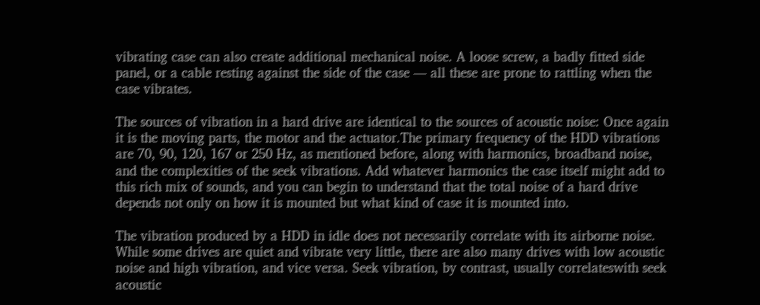vibrating case can also create additional mechanical noise. A loose screw, a badly fitted side panel, or a cable resting against the side of the case — all these are prone to rattling when the case vibrates.

The sources of vibration in a hard drive are identical to the sources of acoustic noise: Once again it is the moving parts, the motor and the actuator.The primary frequency of the HDD vibrations are 70, 90, 120, 167 or 250 Hz, as mentioned before, along with harmonics, broadband noise, and the complexities of the seek vibrations. Add whatever harmonics the case itself might add to this rich mix of sounds, and you can begin to understand that the total noise of a hard drive depends not only on how it is mounted but what kind of case it is mounted into.

The vibration produced by a HDD in idle does not necessarily correlate with its airborne noise. While some drives are quiet and vibrate very little, there are also many drives with low acoustic noise and high vibration, and vice versa. Seek vibration, by contrast, usually correlateswith seek acoustic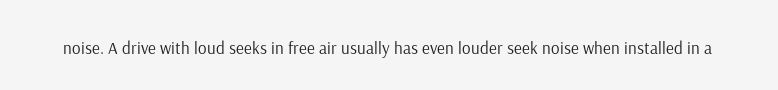noise. A drive with loud seeks in free air usually has even louder seek noise when installed in a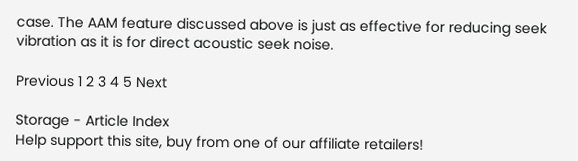case. The AAM feature discussed above is just as effective for reducing seek vibration as it is for direct acoustic seek noise.

Previous 1 2 3 4 5 Next

Storage - Article Index
Help support this site, buy from one of our affiliate retailers!